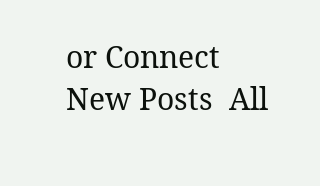or Connect
New Posts  All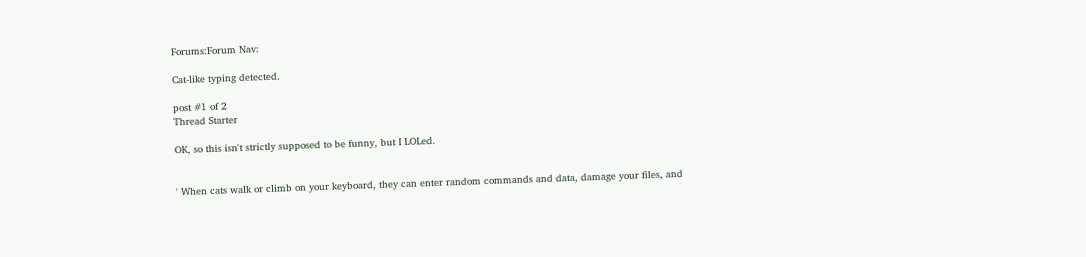Forums:Forum Nav:

Cat-like typing detected.

post #1 of 2
Thread Starter

OK, so this isn't strictly supposed to be funny, but I LOLed.


' When cats walk or climb on your keyboard, they can enter random commands and data, damage your files, and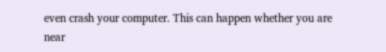even crash your computer. This can happen whether you are near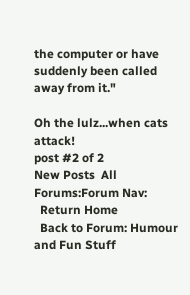the computer or have suddenly been called away from it."

Oh the lulz...when cats attack!
post #2 of 2
New Posts  All Forums:Forum Nav:
  Return Home
  Back to Forum: Humour and Fun Stuff